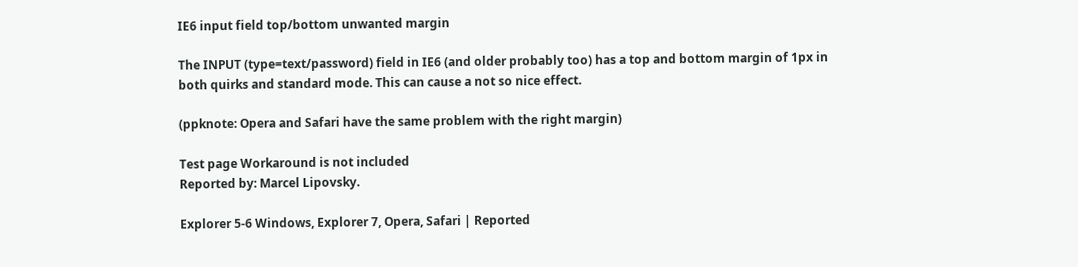IE6 input field top/bottom unwanted margin

The INPUT (type=text/password) field in IE6 (and older probably too) has a top and bottom margin of 1px in both quirks and standard mode. This can cause a not so nice effect.

(ppknote: Opera and Safari have the same problem with the right margin)

Test page Workaround is not included
Reported by: Marcel Lipovsky.

Explorer 5-6 Windows, Explorer 7, Opera, Safari | Reported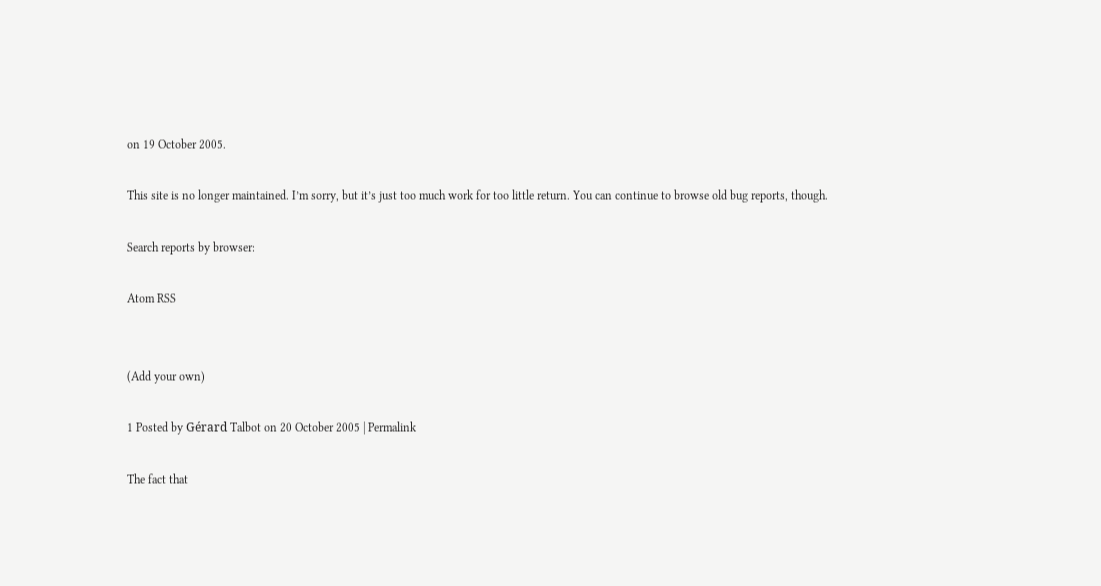on 19 October 2005.

This site is no longer maintained. I’m sorry, but it’s just too much work for too little return. You can continue to browse old bug reports, though.

Search reports by browser:

Atom RSS


(Add your own)

1 Posted by Gérard Talbot on 20 October 2005 | Permalink

The fact that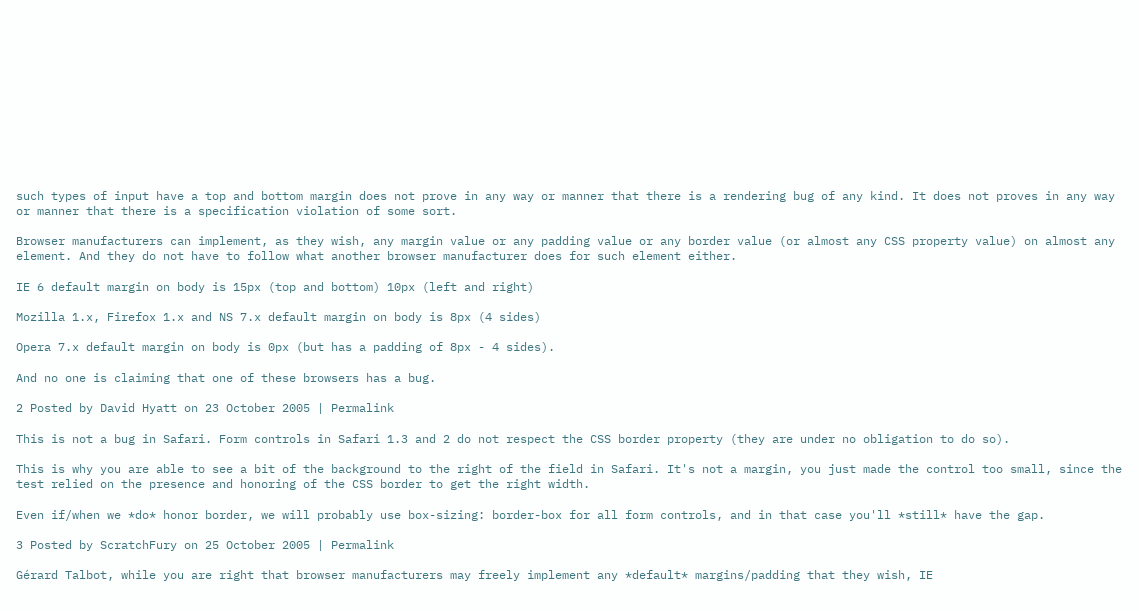such types of input have a top and bottom margin does not prove in any way or manner that there is a rendering bug of any kind. It does not proves in any way or manner that there is a specification violation of some sort.

Browser manufacturers can implement, as they wish, any margin value or any padding value or any border value (or almost any CSS property value) on almost any element. And they do not have to follow what another browser manufacturer does for such element either.

IE 6 default margin on body is 15px (top and bottom) 10px (left and right)

Mozilla 1.x, Firefox 1.x and NS 7.x default margin on body is 8px (4 sides)

Opera 7.x default margin on body is 0px (but has a padding of 8px - 4 sides).

And no one is claiming that one of these browsers has a bug.

2 Posted by David Hyatt on 23 October 2005 | Permalink

This is not a bug in Safari. Form controls in Safari 1.3 and 2 do not respect the CSS border property (they are under no obligation to do so).

This is why you are able to see a bit of the background to the right of the field in Safari. It's not a margin, you just made the control too small, since the test relied on the presence and honoring of the CSS border to get the right width.

Even if/when we *do* honor border, we will probably use box-sizing: border-box for all form controls, and in that case you'll *still* have the gap.

3 Posted by ScratchFury on 25 October 2005 | Permalink

Gérard Talbot, while you are right that browser manufacturers may freely implement any *default* margins/padding that they wish, IE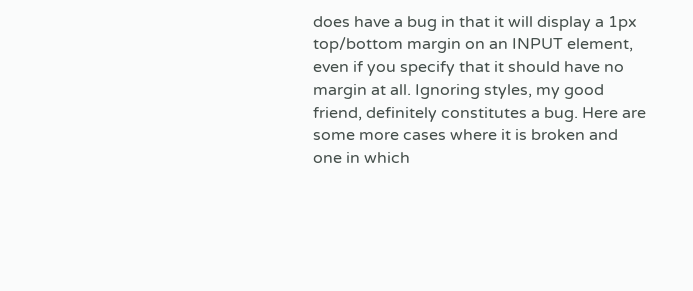does have a bug in that it will display a 1px top/bottom margin on an INPUT element, even if you specify that it should have no margin at all. Ignoring styles, my good friend, definitely constitutes a bug. Here are some more cases where it is broken and one in which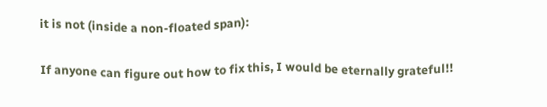it is not (inside a non-floated span):

If anyone can figure out how to fix this, I would be eternally grateful!!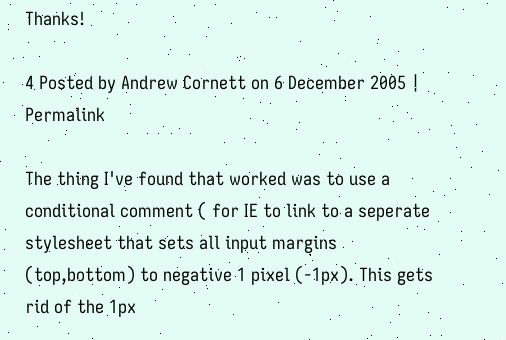Thanks!

4 Posted by Andrew Cornett on 6 December 2005 | Permalink

The thing I've found that worked was to use a conditional comment ( for IE to link to a seperate stylesheet that sets all input margins (top,bottom) to negative 1 pixel (-1px). This gets rid of the 1px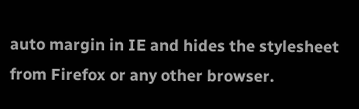auto margin in IE and hides the stylesheet from Firefox or any other browser.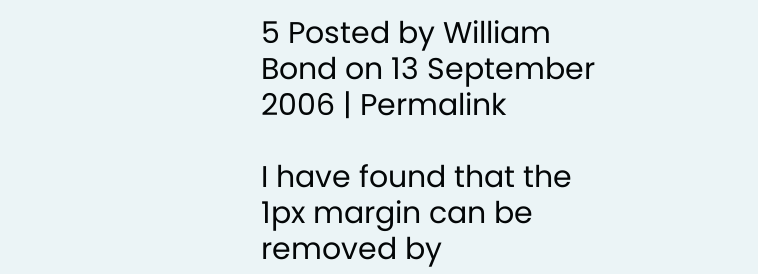5 Posted by William Bond on 13 September 2006 | Permalink

I have found that the 1px margin can be removed by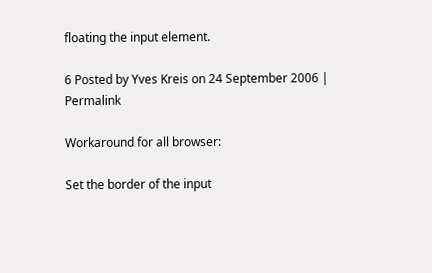floating the input element.

6 Posted by Yves Kreis on 24 September 2006 | Permalink

Workaround for all browser:

Set the border of the input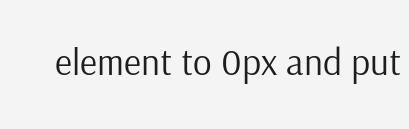element to 0px and put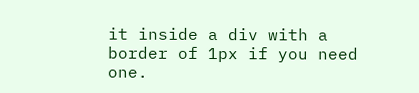it inside a div with a border of 1px if you need one.